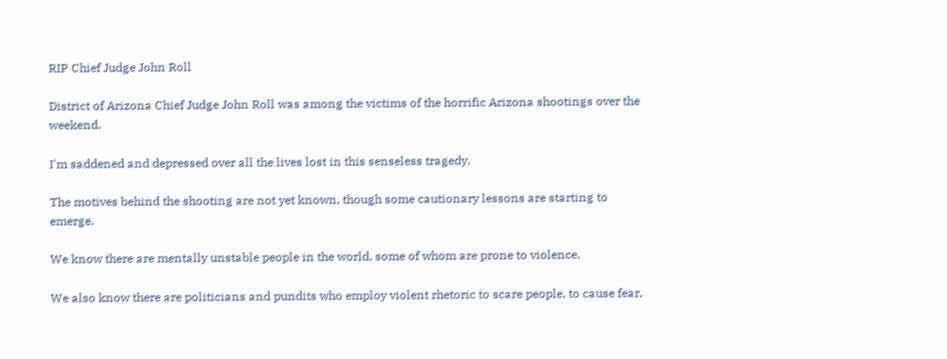RIP Chief Judge John Roll

District of Arizona Chief Judge John Roll was among the victims of the horrific Arizona shootings over the weekend.

I'm saddened and depressed over all the lives lost in this senseless tragedy.

The motives behind the shooting are not yet known, though some cautionary lessons are starting to emerge.

We know there are mentally unstable people in the world, some of whom are prone to violence.

We also know there are politicians and pundits who employ violent rhetoric to scare people, to cause fear,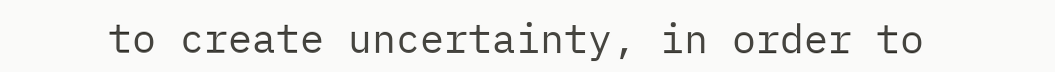to create uncertainty, in order to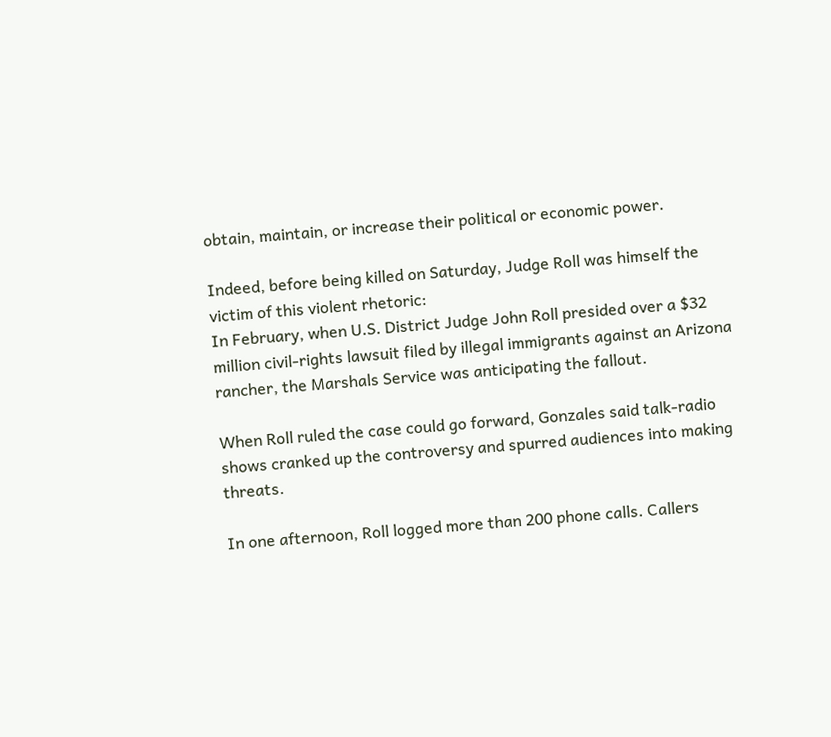obtain, maintain, or increase their political or economic power.

Indeed, before being killed on Saturday, Judge Roll was himself the victim of this violent rhetoric:
In February, when U.S. District Judge John Roll presided over a $32 million civil-rights lawsuit filed by illegal immigrants against an Arizona rancher, the Marshals Service was anticipating the fallout.

When Roll ruled the case could go forward, Gonzales said talk-radio shows cranked up the controversy and spurred audiences into making threats.

In one afternoon, Roll logged more than 200 phone calls. Callers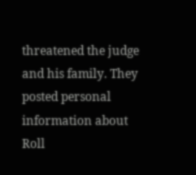threatened the judge and his family. They posted personal information about Roll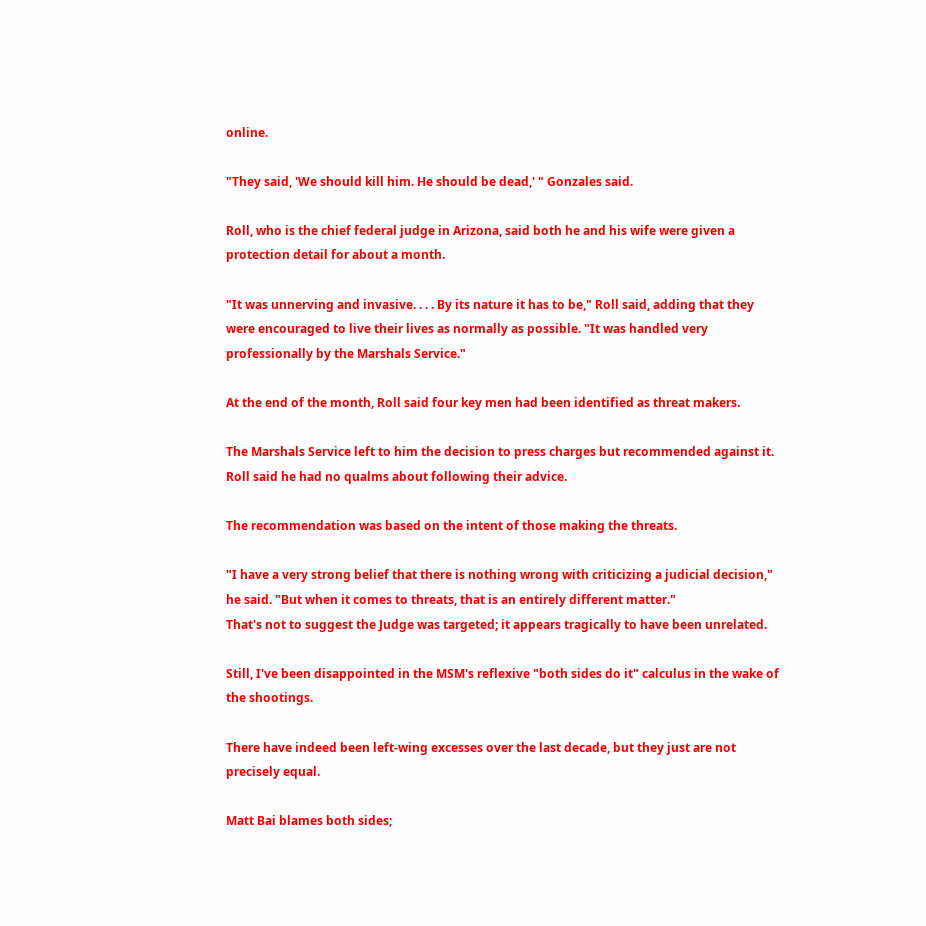online.

"They said, 'We should kill him. He should be dead,' " Gonzales said.

Roll, who is the chief federal judge in Arizona, said both he and his wife were given a protection detail for about a month.

"It was unnerving and invasive. . . . By its nature it has to be," Roll said, adding that they were encouraged to live their lives as normally as possible. "It was handled very professionally by the Marshals Service."

At the end of the month, Roll said four key men had been identified as threat makers.

The Marshals Service left to him the decision to press charges but recommended against it. Roll said he had no qualms about following their advice.

The recommendation was based on the intent of those making the threats.

"I have a very strong belief that there is nothing wrong with criticizing a judicial decision," he said. "But when it comes to threats, that is an entirely different matter."
That's not to suggest the Judge was targeted; it appears tragically to have been unrelated.

Still, I've been disappointed in the MSM's reflexive "both sides do it" calculus in the wake of the shootings.

There have indeed been left-wing excesses over the last decade, but they just are not precisely equal.

Matt Bai blames both sides;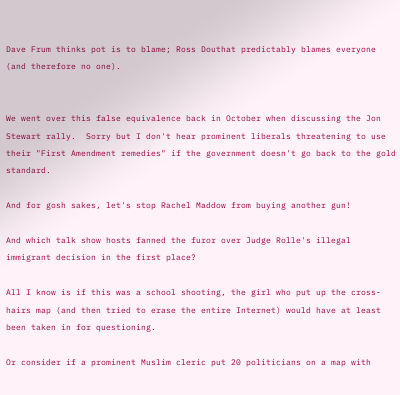Dave Frum thinks pot is to blame; Ross Douthat predictably blames everyone (and therefore no one).


We went over this false equivalence back in October when discussing the Jon Stewart rally.  Sorry but I don't hear prominent liberals threatening to use their "First Amendment remedies" if the government doesn't go back to the gold standard.

And for gosh sakes, let's stop Rachel Maddow from buying another gun!

And which talk show hosts fanned the furor over Judge Rolle's illegal immigrant decision in the first place?

All I know is if this was a school shooting, the girl who put up the cross-hairs map (and then tried to erase the entire Internet) would have at least been taken in for questioning.

Or consider if a prominent Muslim cleric put 20 politicians on a map with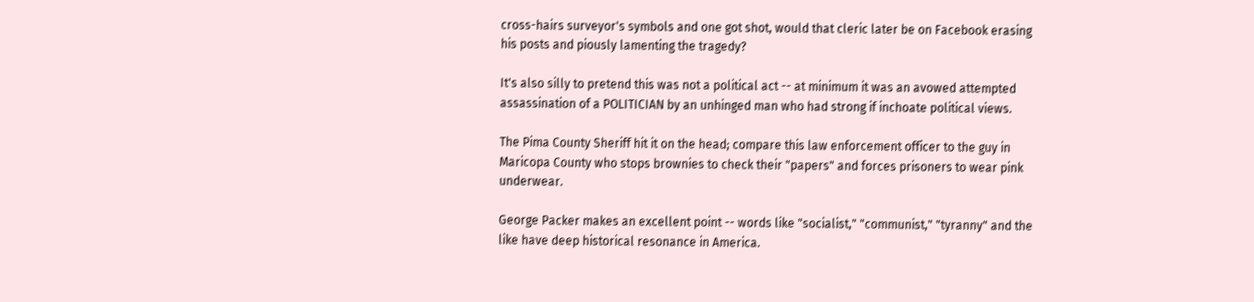cross-hairs surveyor's symbols and one got shot, would that cleric later be on Facebook erasing his posts and piously lamenting the tragedy?

It's also silly to pretend this was not a political act -- at minimum it was an avowed attempted assassination of a POLITICIAN by an unhinged man who had strong if inchoate political views.

The Pima County Sheriff hit it on the head; compare this law enforcement officer to the guy in Maricopa County who stops brownies to check their "papers" and forces prisoners to wear pink underwear.

George Packer makes an excellent point -- words like "socialist," "communist," "tyranny" and the like have deep historical resonance in America.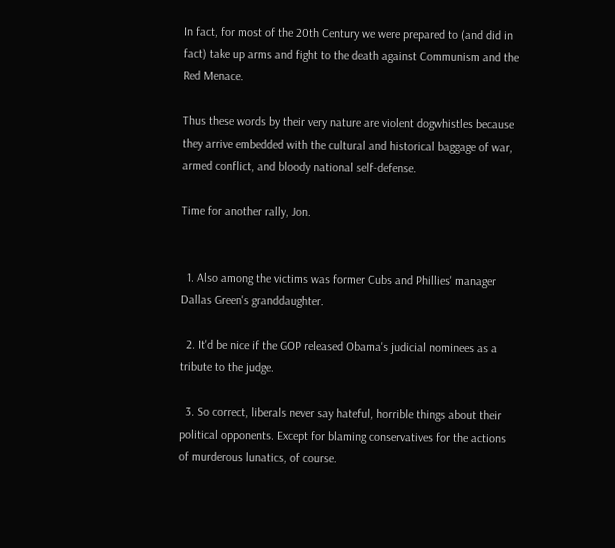In fact, for most of the 20th Century we were prepared to (and did in fact) take up arms and fight to the death against Communism and the Red Menace.

Thus these words by their very nature are violent dogwhistles because they arrive embedded with the cultural and historical baggage of war, armed conflict, and bloody national self-defense.

Time for another rally, Jon.


  1. Also among the victims was former Cubs and Phillies' manager Dallas Green's granddaughter.

  2. It'd be nice if the GOP released Obama's judicial nominees as a tribute to the judge.

  3. So correct, liberals never say hateful, horrible things about their political opponents. Except for blaming conservatives for the actions of murderous lunatics, of course.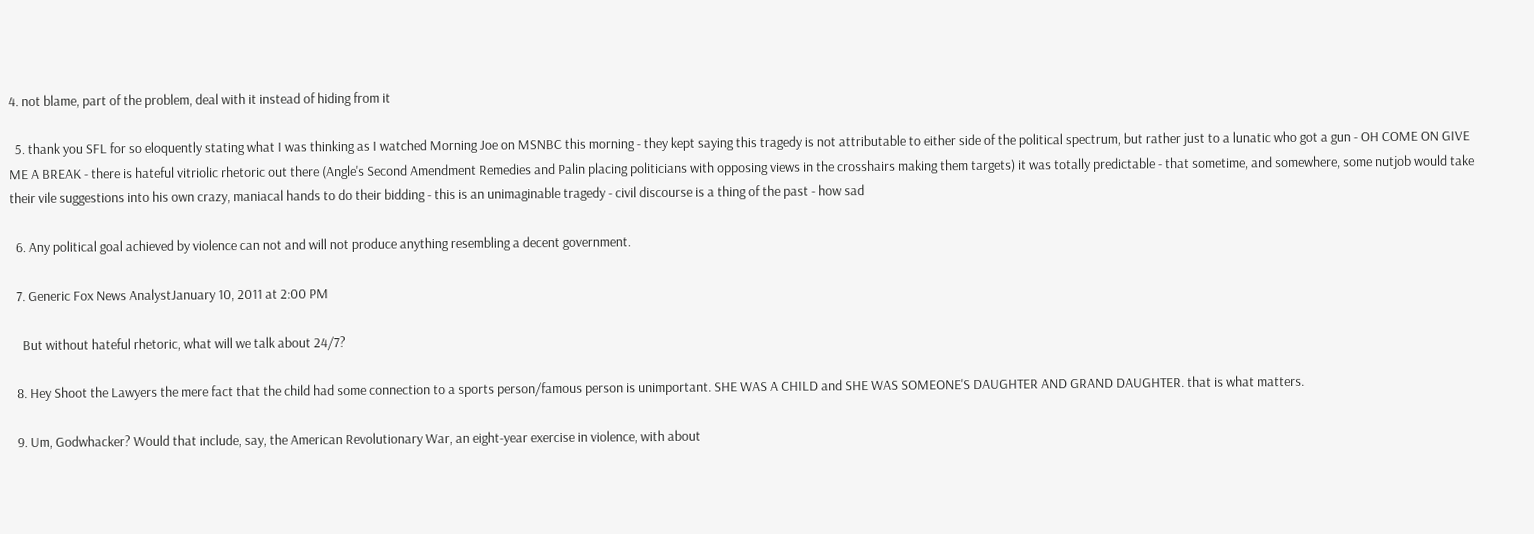4. not blame, part of the problem, deal with it instead of hiding from it

  5. thank you SFL for so eloquently stating what I was thinking as I watched Morning Joe on MSNBC this morning - they kept saying this tragedy is not attributable to either side of the political spectrum, but rather just to a lunatic who got a gun - OH COME ON GIVE ME A BREAK - there is hateful vitriolic rhetoric out there (Angle's Second Amendment Remedies and Palin placing politicians with opposing views in the crosshairs making them targets) it was totally predictable - that sometime, and somewhere, some nutjob would take their vile suggestions into his own crazy, maniacal hands to do their bidding - this is an unimaginable tragedy - civil discourse is a thing of the past - how sad

  6. Any political goal achieved by violence can not and will not produce anything resembling a decent government.

  7. Generic Fox News AnalystJanuary 10, 2011 at 2:00 PM

    But without hateful rhetoric, what will we talk about 24/7?

  8. Hey Shoot the Lawyers the mere fact that the child had some connection to a sports person/famous person is unimportant. SHE WAS A CHILD and SHE WAS SOMEONE'S DAUGHTER AND GRAND DAUGHTER. that is what matters.

  9. Um, Godwhacker? Would that include, say, the American Revolutionary War, an eight-year exercise in violence, with about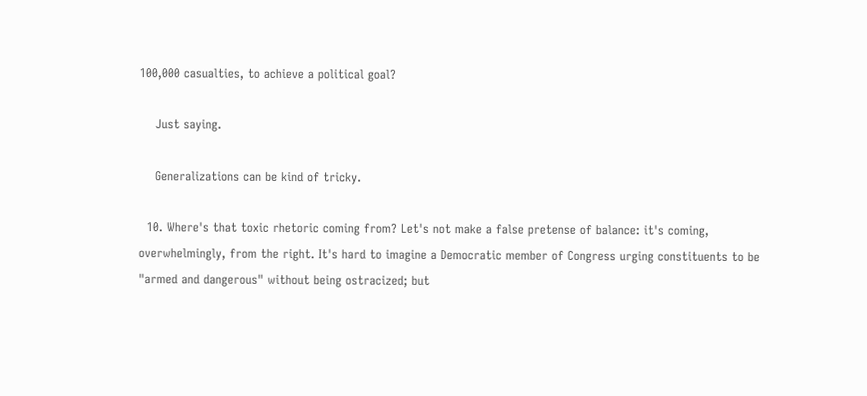100,000 casualties, to achieve a political goal?

    Just saying.

    Generalizations can be kind of tricky.

  10. Where's that toxic rhetoric coming from? Let's not make a false pretense of balance: it's coming, overwhelmingly, from the right. It's hard to imagine a Democratic member of Congress urging constituents to be "armed and dangerous" without being ostracized; but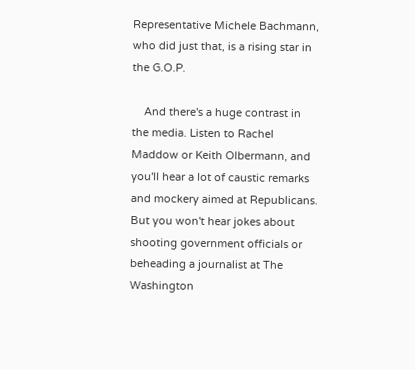Representative Michele Bachmann, who did just that, is a rising star in the G.O.P.

    And there's a huge contrast in the media. Listen to Rachel Maddow or Keith Olbermann, and you'll hear a lot of caustic remarks and mockery aimed at Republicans. But you won't hear jokes about shooting government officials or beheading a journalist at The Washington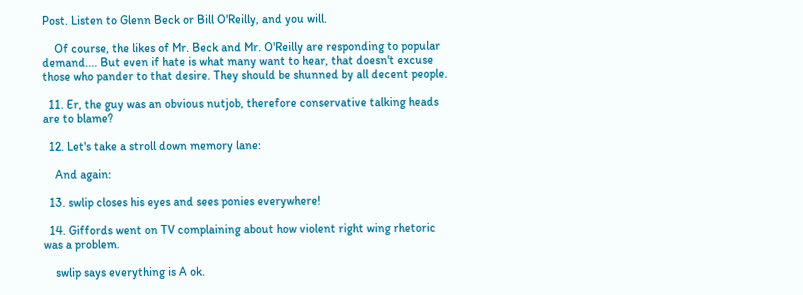Post. Listen to Glenn Beck or Bill O'Reilly, and you will.

    Of course, the likes of Mr. Beck and Mr. O'Reilly are responding to popular demand.... But even if hate is what many want to hear, that doesn't excuse those who pander to that desire. They should be shunned by all decent people.

  11. Er, the guy was an obvious nutjob, therefore conservative talking heads are to blame?

  12. Let's take a stroll down memory lane:

    And again:

  13. swlip closes his eyes and sees ponies everywhere!

  14. Giffords went on TV complaining about how violent right wing rhetoric was a problem.

    swlip says everything is A ok.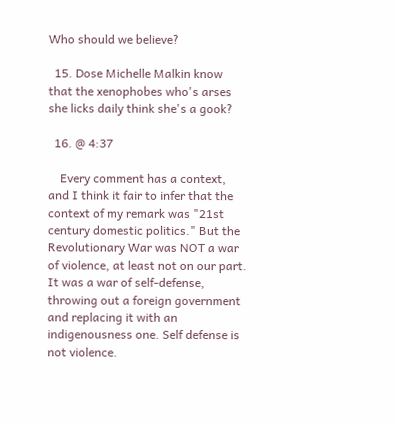Who should we believe?

  15. Dose Michelle Malkin know that the xenophobes who's arses she licks daily think she's a gook?

  16. @ 4:37

    Every comment has a context, and I think it fair to infer that the context of my remark was "21st century domestic politics." But the Revolutionary War was NOT a war of violence, at least not on our part. It was a war of self-defense, throwing out a foreign government and replacing it with an indigenousness one. Self defense is not violence.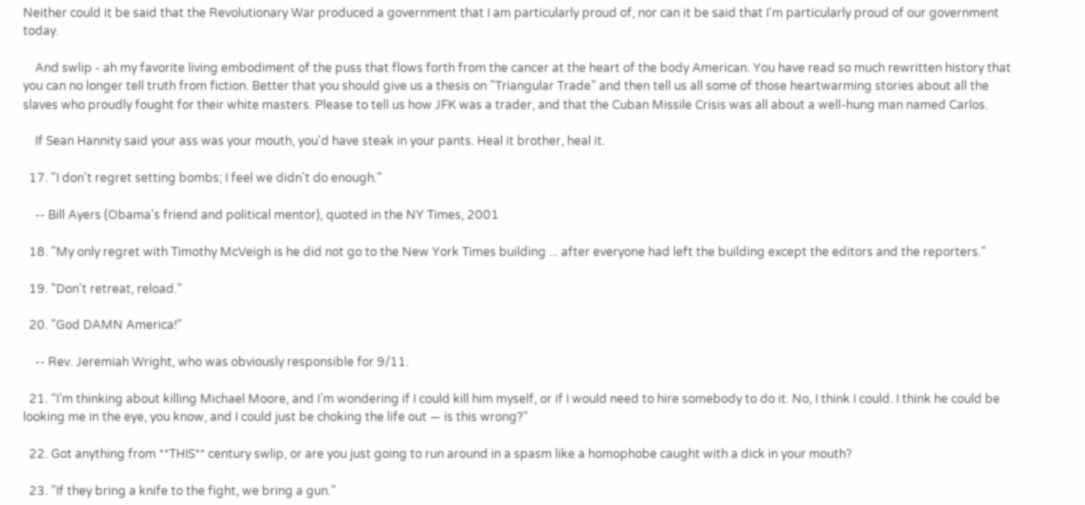Neither could it be said that the Revolutionary War produced a government that I am particularly proud of, nor can it be said that I'm particularly proud of our government today.

    And swlip - ah my favorite living embodiment of the puss that flows forth from the cancer at the heart of the body American. You have read so much rewritten history that you can no longer tell truth from fiction. Better that you should give us a thesis on "Triangular Trade" and then tell us all some of those heartwarming stories about all the slaves who proudly fought for their white masters. Please to tell us how JFK was a trader, and that the Cuban Missile Crisis was all about a well-hung man named Carlos.

    If Sean Hannity said your ass was your mouth, you'd have steak in your pants. Heal it brother, heal it.

  17. "I don't regret setting bombs; I feel we didn't do enough."

    -- Bill Ayers (Obama's friend and political mentor), quoted in the NY Times, 2001

  18. "My only regret with Timothy McVeigh is he did not go to the New York Times building ... after everyone had left the building except the editors and the reporters."

  19. "Don't retreat, reload."

  20. "God DAMN America!"

    -- Rev. Jeremiah Wright, who was obviously responsible for 9/11.

  21. “I’m thinking about killing Michael Moore, and I’m wondering if I could kill him myself, or if I would need to hire somebody to do it. No, I think I could. I think he could be looking me in the eye, you know, and I could just be choking the life out — is this wrong?"

  22. Got anything from **THIS** century swlip, or are you just going to run around in a spasm like a homophobe caught with a dick in your mouth?

  23. "If they bring a knife to the fight, we bring a gun."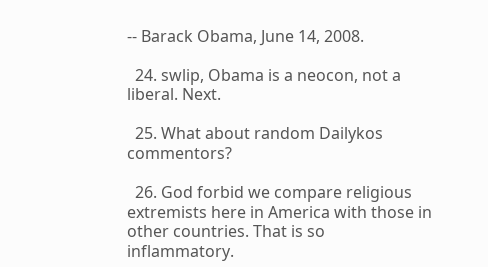-- Barack Obama, June 14, 2008.

  24. swlip, Obama is a neocon, not a liberal. Next.

  25. What about random Dailykos commentors?

  26. God forbid we compare religious extremists here in America with those in other countries. That is so inflammatory.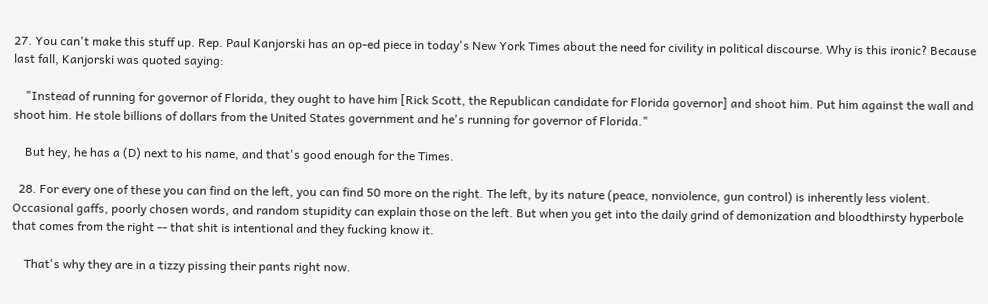27. You can't make this stuff up. Rep. Paul Kanjorski has an op-ed piece in today's New York Times about the need for civility in political discourse. Why is this ironic? Because last fall, Kanjorski was quoted saying:

    "Instead of running for governor of Florida, they ought to have him [Rick Scott, the Republican candidate for Florida governor] and shoot him. Put him against the wall and shoot him. He stole billions of dollars from the United States government and he's running for governor of Florida."

    But hey, he has a (D) next to his name, and that's good enough for the Times.

  28. For every one of these you can find on the left, you can find 50 more on the right. The left, by its nature (peace, nonviolence, gun control) is inherently less violent. Occasional gaffs, poorly chosen words, and random stupidity can explain those on the left. But when you get into the daily grind of demonization and bloodthirsty hyperbole that comes from the right -- that shit is intentional and they fucking know it.

    That's why they are in a tizzy pissing their pants right now.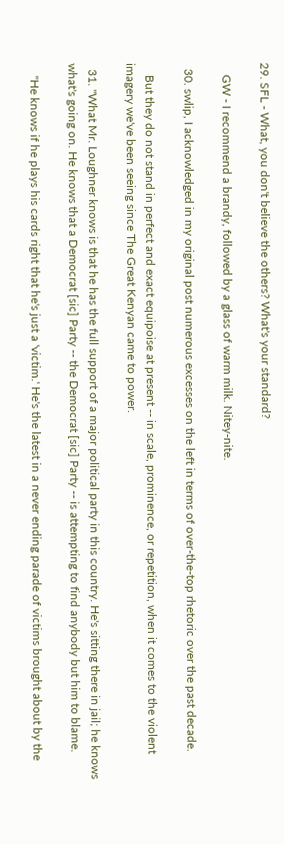29. SFL - What, you don't believe the others? What's your standard?

    GW - I recommend a brandy, followed by a glass of warm milk. Nitey-nite.

  30. swlip, I acknowledged in my original post numerous excesses on the left in terms of over-the-top rhetoric over the past decade.

    But they do not stand in perfect and exact equipoise at present -- in scale, prominence, or repetition, when it comes to the violent imagery we've been seeing since The Great Kenyan came to power.

  31. "What Mr. Loughner knows is that he has the full support of a major political party in this country. He's sitting there in jail; he knows what's going on. He knows that a Democrat [sic] Party -- the Democrat [sic] Party -- is attempting to find anybody but him to blame.

    "He knows if he plays his cards right that he's just a 'victim.' He's the latest in a never ending parade of victims brought about by the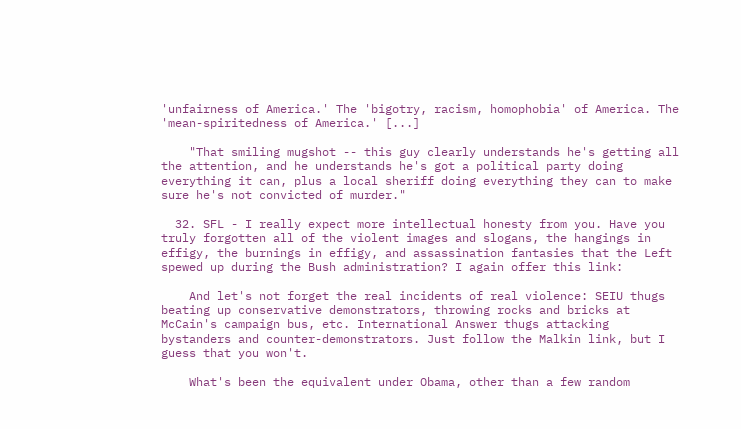'unfairness of America.' The 'bigotry, racism, homophobia' of America. The 'mean-spiritedness of America.' [...]

    "That smiling mugshot -- this guy clearly understands he's getting all the attention, and he understands he's got a political party doing everything it can, plus a local sheriff doing everything they can to make sure he's not convicted of murder."

  32. SFL - I really expect more intellectual honesty from you. Have you truly forgotten all of the violent images and slogans, the hangings in effigy, the burnings in effigy, and assassination fantasies that the Left spewed up during the Bush administration? I again offer this link:

    And let's not forget the real incidents of real violence: SEIU thugs beating up conservative demonstrators, throwing rocks and bricks at McCain's campaign bus, etc. International Answer thugs attacking bystanders and counter-demonstrators. Just follow the Malkin link, but I guess that you won't.

    What's been the equivalent under Obama, other than a few random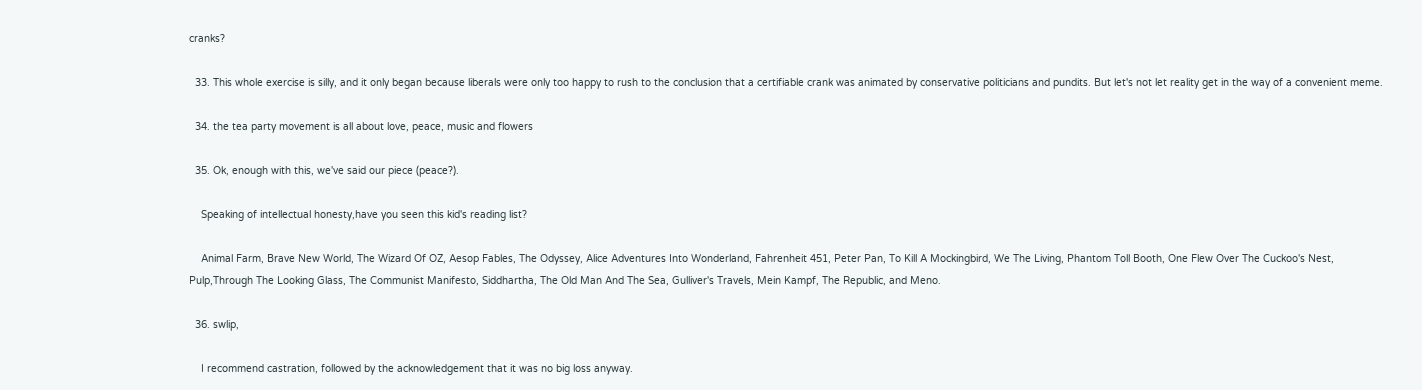cranks?

  33. This whole exercise is silly, and it only began because liberals were only too happy to rush to the conclusion that a certifiable crank was animated by conservative politicians and pundits. But let's not let reality get in the way of a convenient meme.

  34. the tea party movement is all about love, peace, music and flowers

  35. Ok, enough with this, we've said our piece (peace?).

    Speaking of intellectual honesty,have you seen this kid's reading list?

    Animal Farm, Brave New World, The Wizard Of OZ, Aesop Fables, The Odyssey, Alice Adventures Into Wonderland, Fahrenheit 451, Peter Pan, To Kill A Mockingbird, We The Living, Phantom Toll Booth, One Flew Over The Cuckoo's Nest, Pulp,Through The Looking Glass, The Communist Manifesto, Siddhartha, The Old Man And The Sea, Gulliver's Travels, Mein Kampf, The Republic, and Meno.

  36. swlip,

    I recommend castration, followed by the acknowledgement that it was no big loss anyway.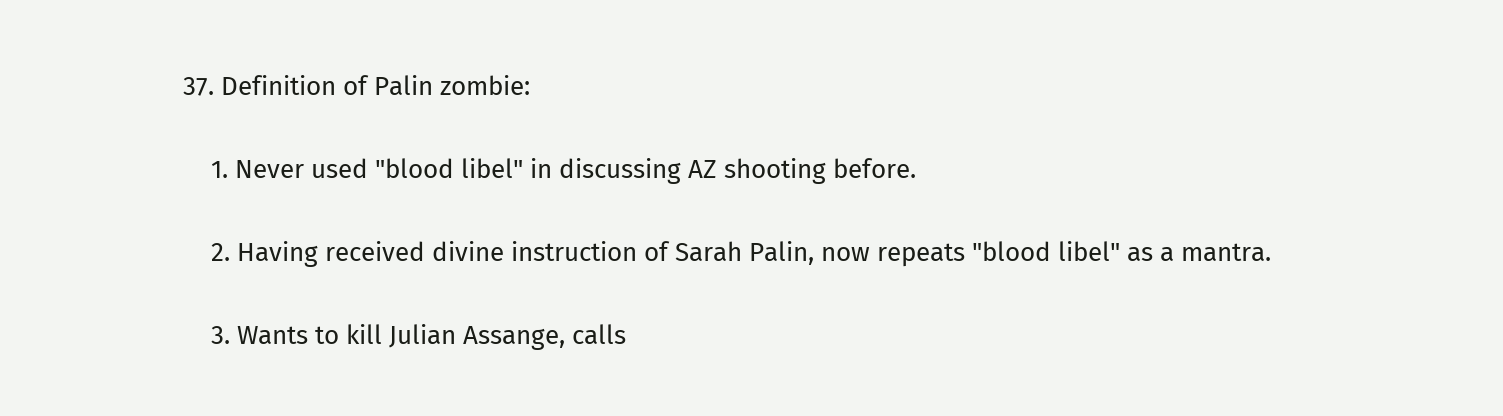37. Definition of Palin zombie:

    1. Never used "blood libel" in discussing AZ shooting before.

    2. Having received divine instruction of Sarah Palin, now repeats "blood libel" as a mantra.

    3. Wants to kill Julian Assange, calls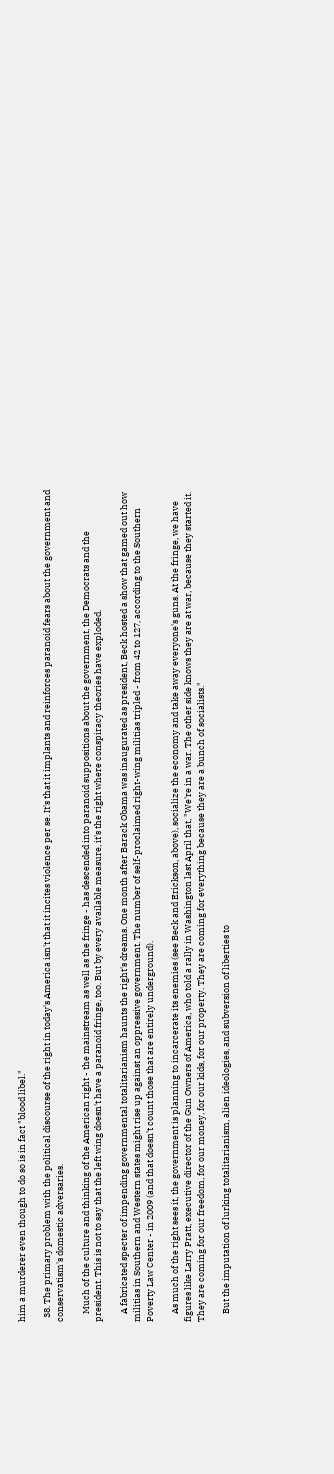him a murderer even though to do so is in fact "blood libel."

  38. The primary problem with the political discourse of the right in today's America isn't that it incites violence per se. It's that it implants and reinforces paranoid fears about the government and conservatism's domestic adversaries.

    Much of the culture and thinking of the American right - the mainstream as well as the fringe - has descended into paranoid suppositions about the government, the Democrats and the president. This is not to say that the left wing doesn't have a paranoid fringe, too. But by every available measure, it's the right where conspiracy theories have exploded.

    A fabricated specter of impending governmental totalitarianism haunts the right's dreams. One month after Barack Obama was inaugurated as president, Beck hosted a show that gamed out how militias in Southern and Western states might rise up against an oppressive government. The number of self-proclaimed right-wing militias tripled - from 42 to 127, according to the Southern Poverty Law Center - in 2009 (and that doesn't count those that are entirely underground).

    As much of the right sees it, the government is planning to incarcerate its enemies (see Beck and Erickson, above), socialize the economy and take away everyone's guns. At the fringe, we have figures like Larry Pratt, executive director of the Gun Owners of America, who told a rally in Washington last April that, "We're in a war. The other side knows they are at war, because they started it. They are coming for our freedom, for our money, for our kids, for our property. They are coming for everything because they are a bunch of socialists."

    But the imputation of lurking totalitarianism, alien ideologies, and subversion of liberties to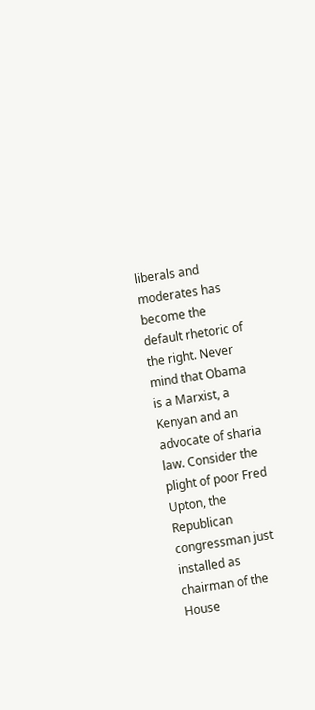liberals and moderates has become the default rhetoric of the right. Never mind that Obama is a Marxist, a Kenyan and an advocate of sharia law. Consider the plight of poor Fred Upton, the Republican congressman just installed as chairman of the House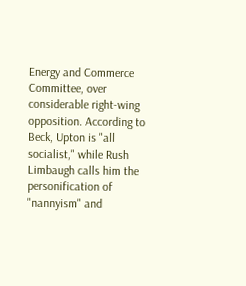Energy and Commerce Committee, over considerable right-wing opposition. According to Beck, Upton is "all socialist," while Rush Limbaugh calls him the personification of "nannyism" and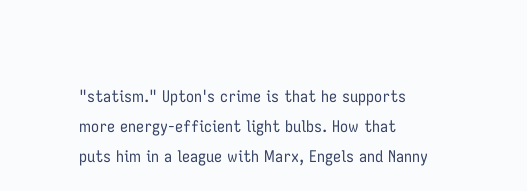"statism." Upton's crime is that he supports more energy-efficient light bulbs. How that puts him in a league with Marx, Engels and Nanny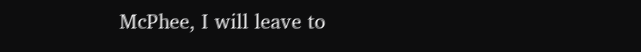McPhee, I will leave to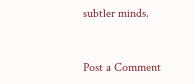subtler minds.


Post a Comment